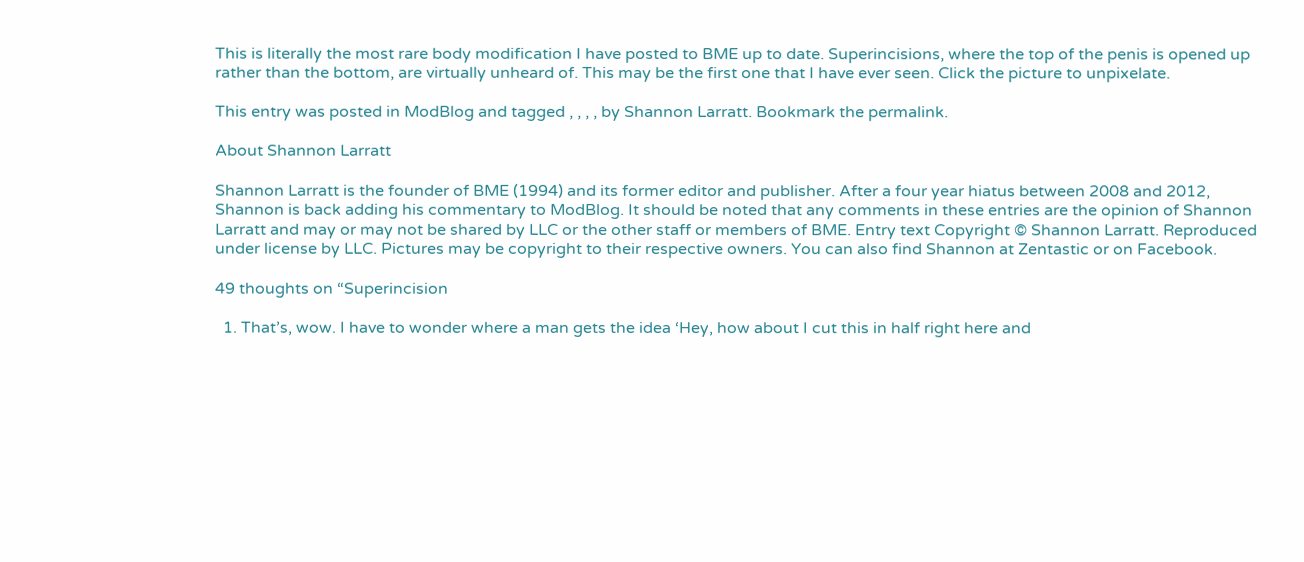This is literally the most rare body modification I have posted to BME up to date. Superincisions, where the top of the penis is opened up rather than the bottom, are virtually unheard of. This may be the first one that I have ever seen. Click the picture to unpixelate.

This entry was posted in ModBlog and tagged , , , , by Shannon Larratt. Bookmark the permalink.

About Shannon Larratt

Shannon Larratt is the founder of BME (1994) and its former editor and publisher. After a four year hiatus between 2008 and 2012, Shannon is back adding his commentary to ModBlog. It should be noted that any comments in these entries are the opinion of Shannon Larratt and may or may not be shared by LLC or the other staff or members of BME. Entry text Copyright © Shannon Larratt. Reproduced under license by LLC. Pictures may be copyright to their respective owners. You can also find Shannon at Zentastic or on Facebook.

49 thoughts on “Superincision

  1. That’s, wow. I have to wonder where a man gets the idea ‘Hey, how about I cut this in half right here and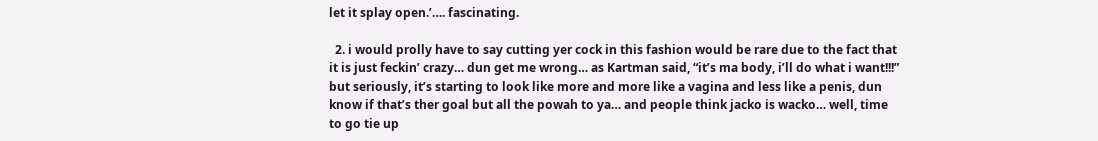let it splay open.’…. fascinating.

  2. i would prolly have to say cutting yer cock in this fashion would be rare due to the fact that it is just feckin’ crazy… dun get me wrong… as Kartman said, “it’s ma body, i’ll do what i want!!!” but seriously, it’s starting to look like more and more like a vagina and less like a penis, dun know if that’s ther goal but all the powah to ya… and people think jacko is wacko… well, time to go tie up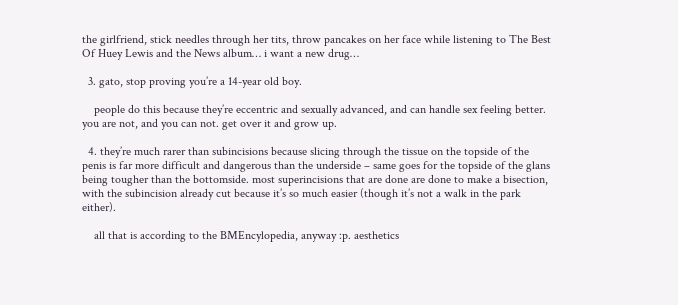the girlfriend, stick needles through her tits, throw pancakes on her face while listening to The Best Of Huey Lewis and the News album… i want a new drug…

  3. gato, stop proving you’re a 14-year old boy.

    people do this because they’re eccentric and sexually advanced, and can handle sex feeling better. you are not, and you can not. get over it and grow up.

  4. they’re much rarer than subincisions because slicing through the tissue on the topside of the penis is far more difficult and dangerous than the underside – same goes for the topside of the glans being tougher than the bottomside. most superincisions that are done are done to make a bisection, with the subincision already cut because it’s so much easier (though it’s not a walk in the park either).

    all that is according to the BMEncylopedia, anyway :p. aesthetics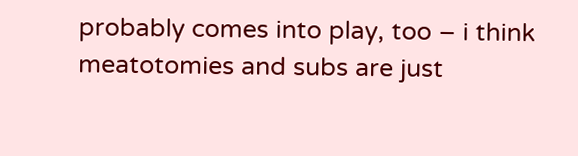probably comes into play, too – i think meatotomies and subs are just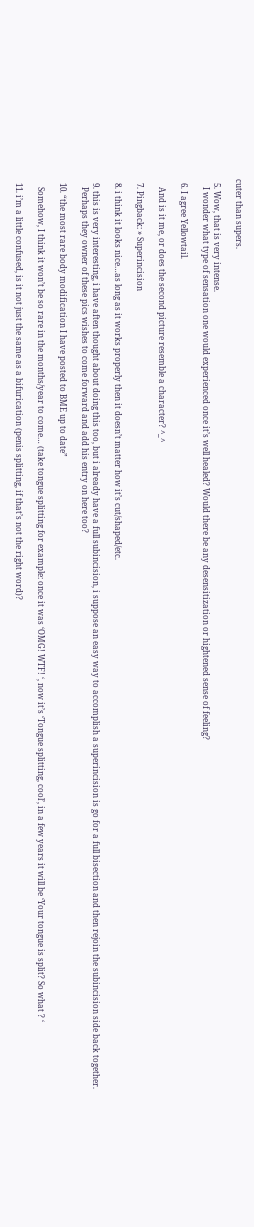cuter than supers.

  5. Wow, that is very intense.
    I wonder what type of sensation one would experienced once it’s well healed? Would there be any desensitization or hightened sense of feeling?

  6. I agree Yellowtail.

    And is it me, or does the second picture resemble a character? ^_^

  7. Pingback: » Superincision

  8. i think it looks nice…as long as it works properly then it doesn’t matter how it’s cut/shaped/etc.

  9. this is very interesting, i have aften thought about doing this too, but i already have a full subincision, i suppose an easy way to accomplish a superincision is go for a full bisection and then rejoin the subincision side back together.
    Perhaps they owner of these pics wishes to come forward and add his entry on here too?

  10. “the most rare body modification I have posted to BME up to date”

    Somehow, I think it won’t be so rare in the months/year to come… (take tongue splitting for example: once it was ‘OMG! WTF! ‘, now it’s ‘Tongue splitting, cool’, in a few years it will be ‘Your tongue is split? So what ? ‘

  11. i’m a little confused, is it not just the same as a bifurication (penis splitting, if that’s not the right word)?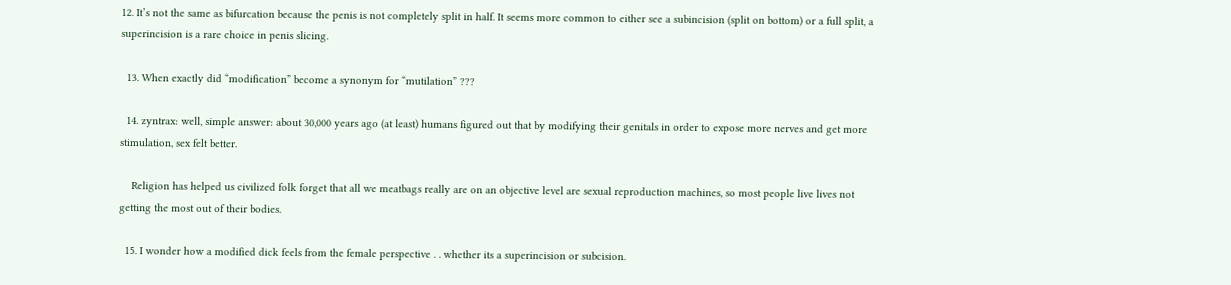12. It’s not the same as bifurcation because the penis is not completely split in half. It seems more common to either see a subincision (split on bottom) or a full split, a superincision is a rare choice in penis slicing.

  13. When exactly did “modification” become a synonym for “mutilation” ???

  14. zyntrax: well, simple answer: about 30,000 years ago (at least) humans figured out that by modifying their genitals in order to expose more nerves and get more stimulation, sex felt better.

    Religion has helped us civilized folk forget that all we meatbags really are on an objective level are sexual reproduction machines, so most people live lives not getting the most out of their bodies.

  15. I wonder how a modified dick feels from the female perspective . . whether its a superincision or subcision.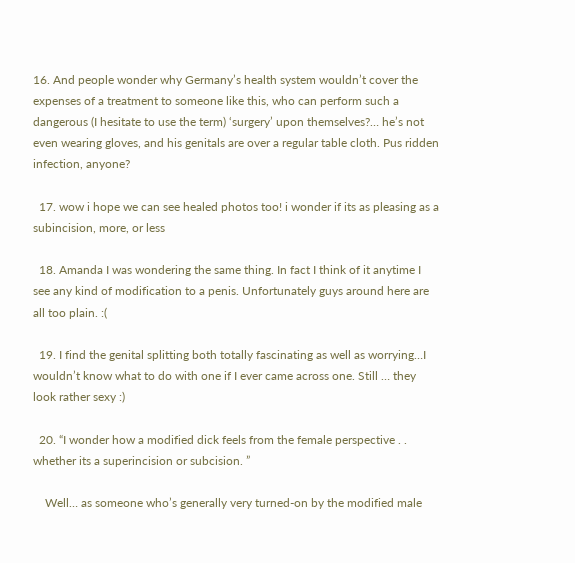16. And people wonder why Germany’s health system wouldn’t cover the expenses of a treatment to someone like this, who can perform such a dangerous (I hesitate to use the term) ‘surgery’ upon themselves?… he’s not even wearing gloves, and his genitals are over a regular table cloth. Pus ridden infection, anyone?

  17. wow i hope we can see healed photos too! i wonder if its as pleasing as a subincision, more, or less

  18. Amanda I was wondering the same thing. In fact I think of it anytime I see any kind of modification to a penis. Unfortunately guys around here are all too plain. :(

  19. I find the genital splitting both totally fascinating as well as worrying…I wouldn’t know what to do with one if I ever came across one. Still … they look rather sexy :)

  20. “I wonder how a modified dick feels from the female perspective . . whether its a superincision or subcision. ”

    Well… as someone who’s generally very turned-on by the modified male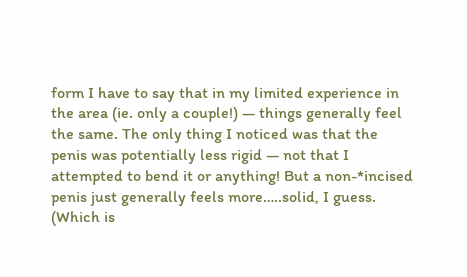form I have to say that in my limited experience in the area (ie. only a couple!) — things generally feel the same. The only thing I noticed was that the penis was potentially less rigid — not that I attempted to bend it or anything! But a non-*incised penis just generally feels more…..solid, I guess. (Which is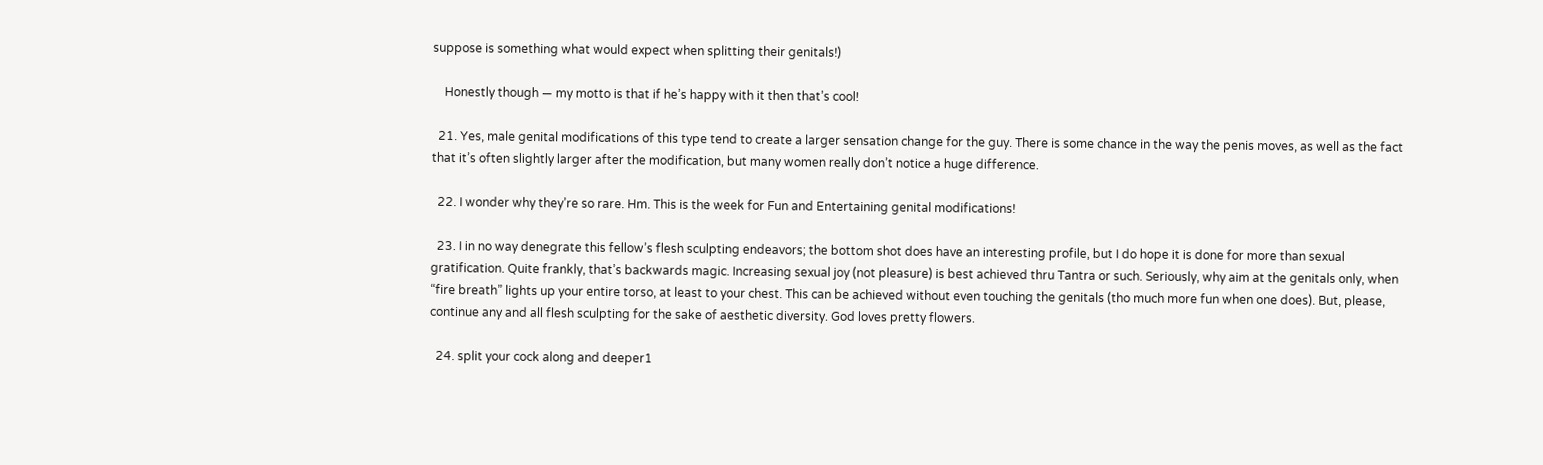suppose is something what would expect when splitting their genitals!)

    Honestly though — my motto is that if he’s happy with it then that’s cool!

  21. Yes, male genital modifications of this type tend to create a larger sensation change for the guy. There is some chance in the way the penis moves, as well as the fact that it’s often slightly larger after the modification, but many women really don’t notice a huge difference.

  22. I wonder why they’re so rare. Hm. This is the week for Fun and Entertaining genital modifications!

  23. I in no way denegrate this fellow’s flesh sculpting endeavors; the bottom shot does have an interesting profile, but I do hope it is done for more than sexual gratification. Quite frankly, that’s backwards magic. Increasing sexual joy (not pleasure) is best achieved thru Tantra or such. Seriously, why aim at the genitals only, when “fire breath” lights up your entire torso, at least to your chest. This can be achieved without even touching the genitals (tho much more fun when one does). But, please, continue any and all flesh sculpting for the sake of aesthetic diversity. God loves pretty flowers.

  24. split your cock along and deeper1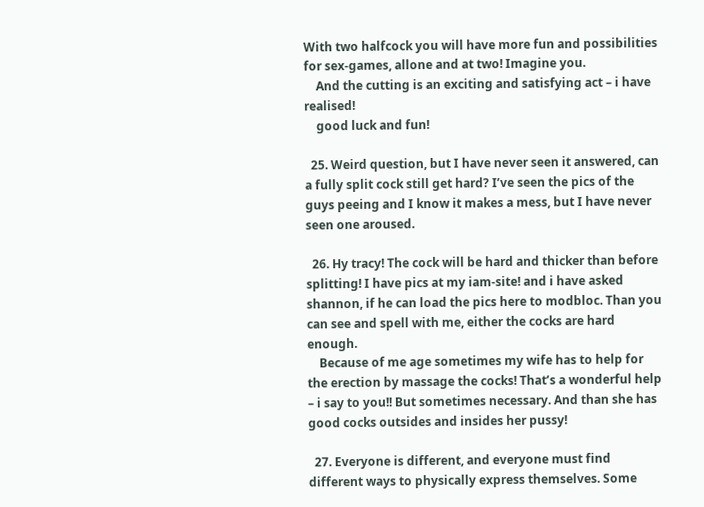With two halfcock you will have more fun and possibilities for sex-games, allone and at two! Imagine you.
    And the cutting is an exciting and satisfying act – i have realised!
    good luck and fun!

  25. Weird question, but I have never seen it answered, can a fully split cock still get hard? I’ve seen the pics of the guys peeing and I know it makes a mess, but I have never seen one aroused.

  26. Hy tracy! The cock will be hard and thicker than before splitting! I have pics at my iam-site! and i have asked shannon, if he can load the pics here to modbloc. Than you can see and spell with me, either the cocks are hard enough.
    Because of me age sometimes my wife has to help for the erection by massage the cocks! That’s a wonderful help – i say to you!! But sometimes necessary. And than she has good cocks outsides and insides her pussy!

  27. Everyone is different, and everyone must find different ways to physically express themselves. Some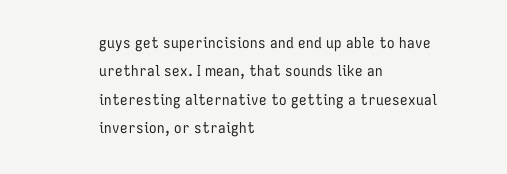guys get superincisions and end up able to have urethral sex. I mean, that sounds like an interesting alternative to getting a truesexual inversion, or straight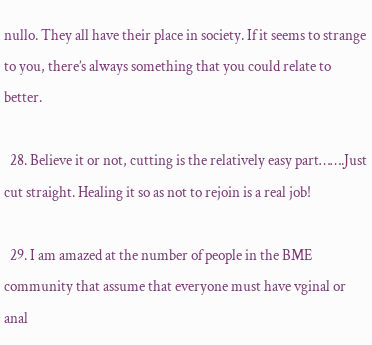nullo. They all have their place in society. If it seems to strange to you, there’s always something that you could relate to better.

  28. Believe it or not, cutting is the relatively easy part…….Just cut straight. Healing it so as not to rejoin is a real job!

  29. I am amazed at the number of people in the BME community that assume that everyone must have vginal or anal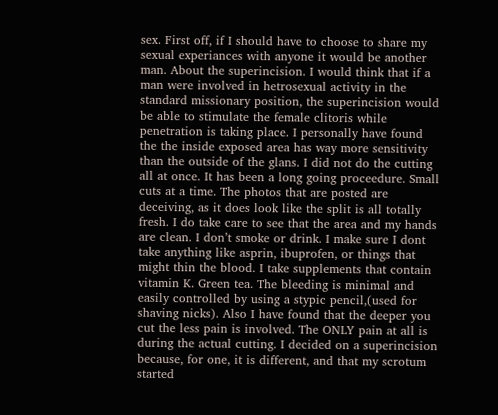sex. First off, if I should have to choose to share my sexual experiances with anyone it would be another man. About the superincision. I would think that if a man were involved in hetrosexual activity in the standard missionary position, the superincision would be able to stimulate the female clitoris while penetration is taking place. I personally have found the the inside exposed area has way more sensitivity than the outside of the glans. I did not do the cutting all at once. It has been a long going proceedure. Small cuts at a time. The photos that are posted are deceiving, as it does look like the split is all totally fresh. I do take care to see that the area and my hands are clean. I don’t smoke or drink. I make sure I dont take anything like asprin, ibuprofen, or things that might thin the blood. I take supplements that contain vitamin K. Green tea. The bleeding is minimal and easily controlled by using a stypic pencil,(used for shaving nicks). Also I have found that the deeper you cut the less pain is involved. The ONLY pain at all is during the actual cutting. I decided on a superincision because, for one, it is different, and that my scrotum started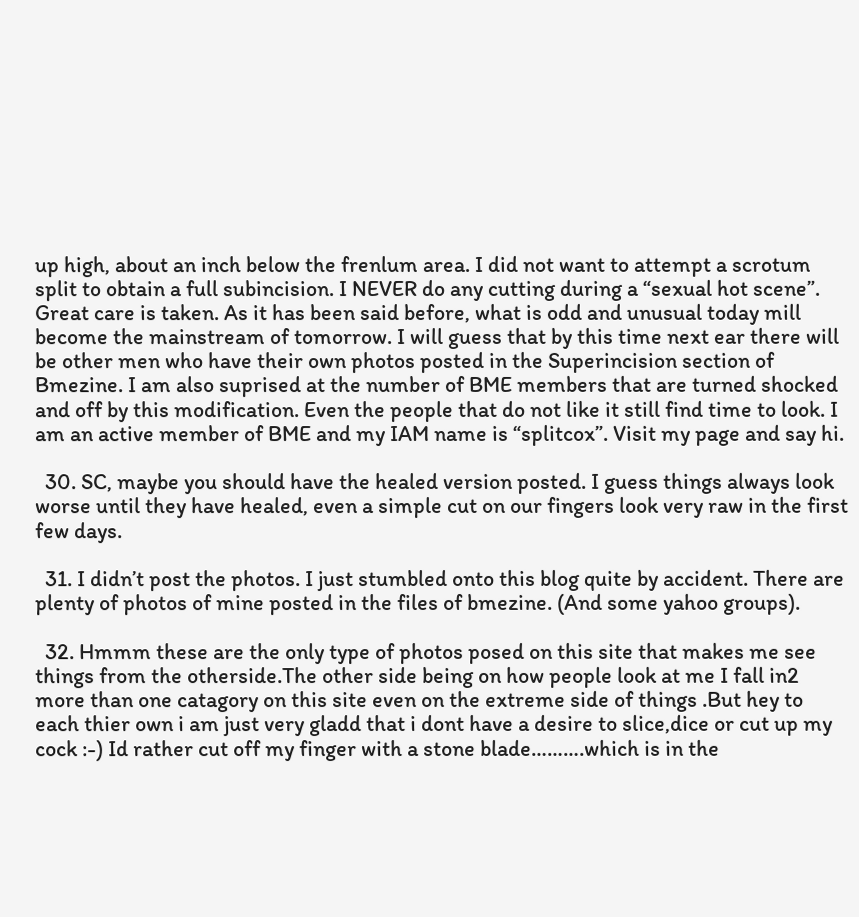up high, about an inch below the frenlum area. I did not want to attempt a scrotum split to obtain a full subincision. I NEVER do any cutting during a “sexual hot scene”. Great care is taken. As it has been said before, what is odd and unusual today mill become the mainstream of tomorrow. I will guess that by this time next ear there will be other men who have their own photos posted in the Superincision section of Bmezine. I am also suprised at the number of BME members that are turned shocked and off by this modification. Even the people that do not like it still find time to look. I am an active member of BME and my IAM name is “splitcox”. Visit my page and say hi.

  30. SC, maybe you should have the healed version posted. I guess things always look worse until they have healed, even a simple cut on our fingers look very raw in the first few days.

  31. I didn’t post the photos. I just stumbled onto this blog quite by accident. There are plenty of photos of mine posted in the files of bmezine. (And some yahoo groups).

  32. Hmmm these are the only type of photos posed on this site that makes me see things from the otherside.The other side being on how people look at me I fall in2 more than one catagory on this site even on the extreme side of things .But hey to each thier own i am just very gladd that i dont have a desire to slice,dice or cut up my cock :-) Id rather cut off my finger with a stone blade……….which is in the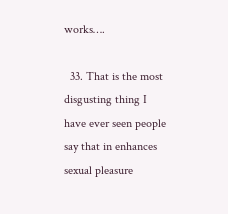works….

  33. That is the most disgusting thing I have ever seen people say that in enhances sexual pleasure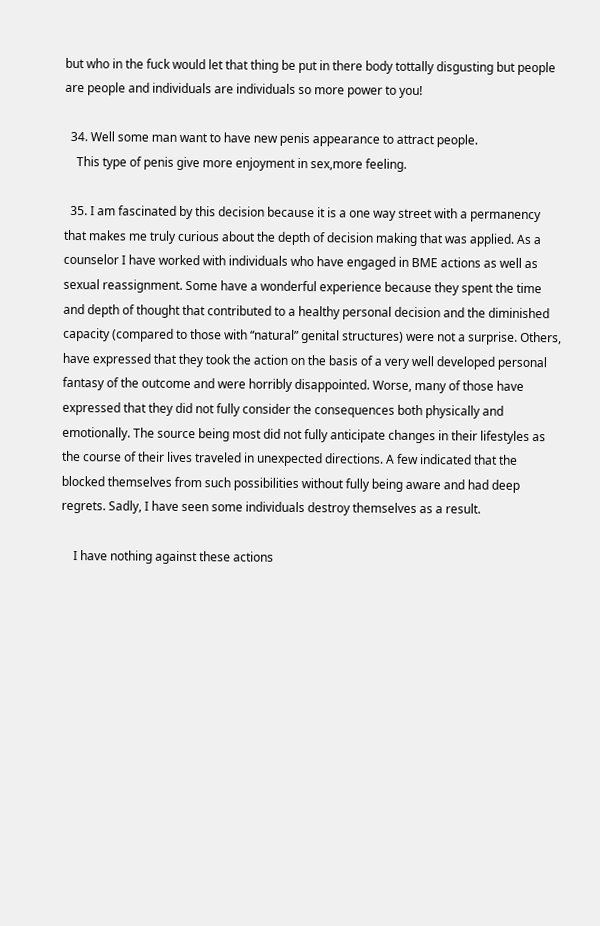but who in the fuck would let that thing be put in there body tottally disgusting but people are people and individuals are individuals so more power to you!

  34. Well some man want to have new penis appearance to attract people.
    This type of penis give more enjoyment in sex,more feeling.

  35. I am fascinated by this decision because it is a one way street with a permanency that makes me truly curious about the depth of decision making that was applied. As a counselor I have worked with individuals who have engaged in BME actions as well as sexual reassignment. Some have a wonderful experience because they spent the time and depth of thought that contributed to a healthy personal decision and the diminished capacity (compared to those with “natural” genital structures) were not a surprise. Others, have expressed that they took the action on the basis of a very well developed personal fantasy of the outcome and were horribly disappointed. Worse, many of those have expressed that they did not fully consider the consequences both physically and emotionally. The source being most did not fully anticipate changes in their lifestyles as the course of their lives traveled in unexpected directions. A few indicated that the blocked themselves from such possibilities without fully being aware and had deep regrets. Sadly, I have seen some individuals destroy themselves as a result.

    I have nothing against these actions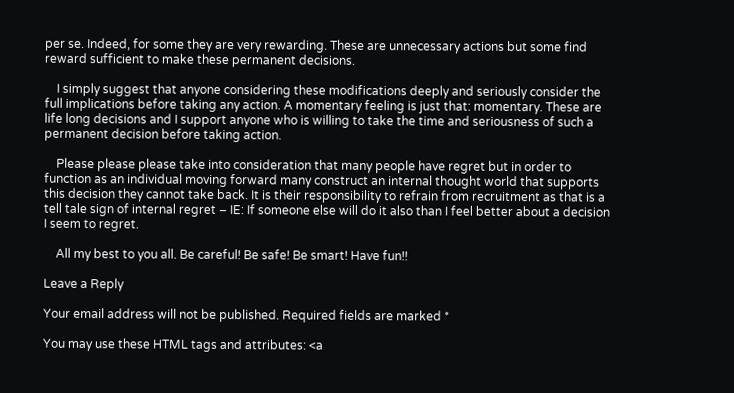per se. Indeed, for some they are very rewarding. These are unnecessary actions but some find reward sufficient to make these permanent decisions.

    I simply suggest that anyone considering these modifications deeply and seriously consider the full implications before taking any action. A momentary feeling is just that: momentary. These are life long decisions and I support anyone who is willing to take the time and seriousness of such a permanent decision before taking action.

    Please please please take into consideration that many people have regret but in order to function as an individual moving forward many construct an internal thought world that supports this decision they cannot take back. It is their responsibility to refrain from recruitment as that is a tell tale sign of internal regret – IE: If someone else will do it also than I feel better about a decision I seem to regret.

    All my best to you all. Be careful! Be safe! Be smart! Have fun!!

Leave a Reply

Your email address will not be published. Required fields are marked *

You may use these HTML tags and attributes: <a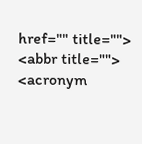href="" title=""> <abbr title=""> <acronym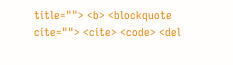title=""> <b> <blockquote cite=""> <cite> <code> <del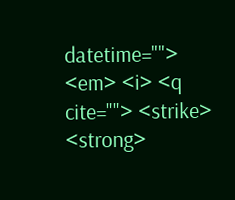datetime=""> <em> <i> <q cite=""> <strike> <strong>